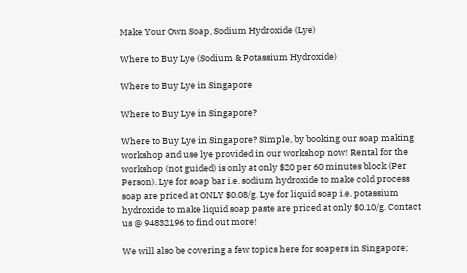Make Your Own Soap, Sodium Hydroxide (Lye)

Where to Buy Lye (Sodium & Potassium Hydroxide)

Where to Buy Lye in Singapore

Where to Buy Lye in Singapore?

Where to Buy Lye in Singapore? Simple, by booking our soap making workshop and use lye provided in our workshop now! Rental for the workshop (not guided) is only at only $20 per 60 minutes block (Per Person). Lye for soap bar i.e. sodium hydroxide to make cold process soap are priced at ONLY $0.08/g. Lye for liquid soap i.e. potassium hydroxide to make liquid soap paste are priced at only $0.10/g. Contact us @ 94832196 to find out more!

We will also be covering a few topics here for soapers in Singapore;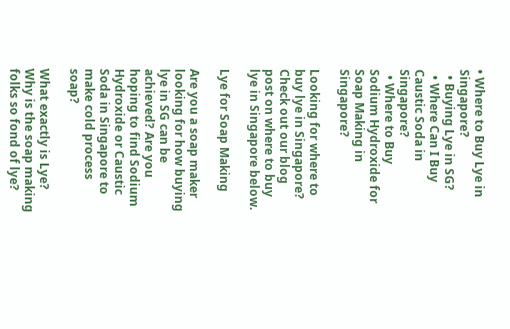• Where to Buy Lye in Singapore?
  • Buying Lye in SG?
  • Where Can I Buy Caustic Soda in Singapore?
  • Where to Buy Sodium Hydroxide for Soap Making in Singapore?

Looking for where to buy lye in Singapore? Check out our blog post on where to buy lye in Singapore below.

Lye for Soap Making

Are you a soap maker looking for how buying lye in SG can be achieved? Are you hoping to find Sodium Hydroxide or Caustic Soda in Singapore to make cold process soap?

What exactly is Lye? Why is the soap making folks so fond of lye?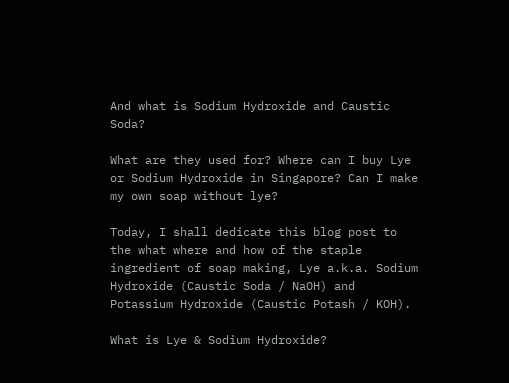And what is Sodium Hydroxide and Caustic Soda?

What are they used for? Where can I buy Lye or Sodium Hydroxide in Singapore? Can I make my own soap without lye?

Today, I shall dedicate this blog post to the what where and how of the staple ingredient of soap making, Lye a.k.a. Sodium Hydroxide (Caustic Soda / NaOH) and Potassium Hydroxide (Caustic Potash / KOH).

What is Lye & Sodium Hydroxide?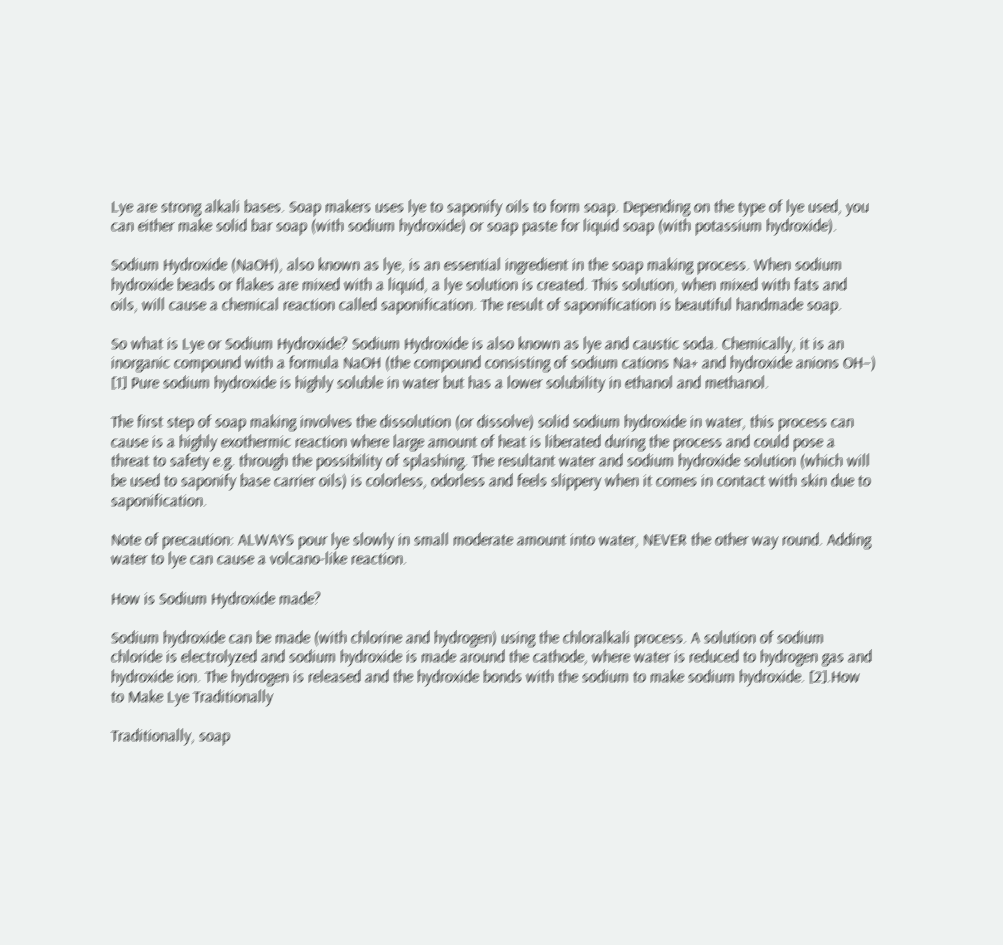Lye are strong alkali bases. Soap makers uses lye to saponify oils to form soap. Depending on the type of lye used, you can either make solid bar soap (with sodium hydroxide) or soap paste for liquid soap (with potassium hydroxide).

Sodium Hydroxide (NaOH), also known as lye, is an essential ingredient in the soap making process. When sodium hydroxide beads or flakes are mixed with a liquid, a lye solution is created. This solution, when mixed with fats and oils, will cause a chemical reaction called saponification. The result of saponification is beautiful handmade soap.

So what is Lye or Sodium Hydroxide? Sodium Hydroxide is also known as lye and caustic soda. Chemically, it is an inorganic compound with a formula NaOH (the compound consisting of sodium cations Na+ and hydroxide anions OH−) [1] Pure sodium hydroxide is highly soluble in water but has a lower solubility in ethanol and methanol.

The first step of soap making involves the dissolution (or dissolve) solid sodium hydroxide in water, this process can cause is a highly exothermic reaction where large amount of heat is liberated during the process and could pose a threat to safety e.g. through the possibility of splashing. The resultant water and sodium hydroxide solution (which will be used to saponify base carrier oils) is colorless, odorless and feels slippery when it comes in contact with skin due to saponification.

Note of precaution: ALWAYS pour lye slowly in small moderate amount into water, NEVER the other way round. Adding water to lye can cause a volcano-like reaction.

How is Sodium Hydroxide made?

Sodium hydroxide can be made (with chlorine and hydrogen) using the chloralkali process. A solution of sodium chloride is electrolyzed and sodium hydroxide is made around the cathode, where water is reduced to hydrogen gas and hydroxide ion. The hydrogen is released and the hydroxide bonds with the sodium to make sodium hydroxide. [2].How to Make Lye Traditionally

Traditionally, soap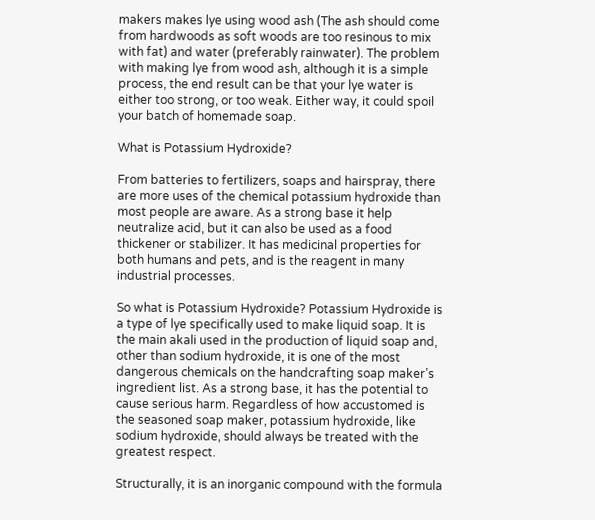makers makes lye using wood ash (The ash should come from hardwoods as soft woods are too resinous to mix with fat) and water (preferably rainwater). The problem with making lye from wood ash, although it is a simple process, the end result can be that your lye water is either too strong, or too weak. Either way, it could spoil your batch of homemade soap.

What is Potassium Hydroxide?

From batteries to fertilizers, soaps and hairspray, there are more uses of the chemical potassium hydroxide than most people are aware. As a strong base it help neutralize acid, but it can also be used as a food thickener or stabilizer. It has medicinal properties for both humans and pets, and is the reagent in many industrial processes.

So what is Potassium Hydroxide? Potassium Hydroxide is a type of lye specifically used to make liquid soap. It is the main akali used in the production of liquid soap and, other than sodium hydroxide, it is one of the most dangerous chemicals on the handcrafting soap maker’s ingredient list. As a strong base, it has the potential to cause serious harm. Regardless of how accustomed is the seasoned soap maker, potassium hydroxide, like sodium hydroxide, should always be treated with the greatest respect.

Structurally, it is an inorganic compound with the formula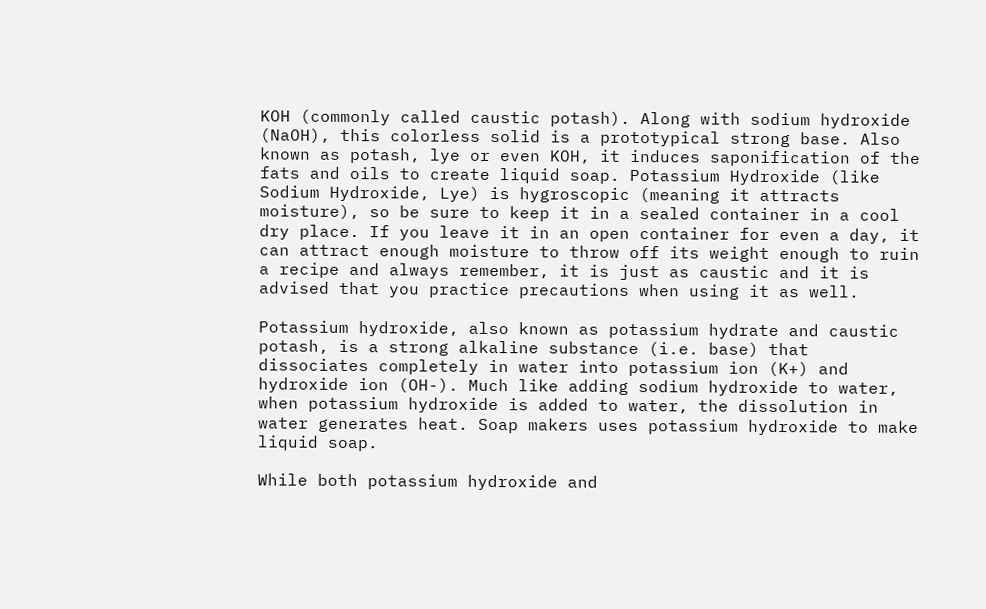KOH (commonly called caustic potash). Along with sodium hydroxide (NaOH), this colorless solid is a prototypical strong base. Also known as potash, lye or even KOH, it induces saponification of the fats and oils to create liquid soap. Potassium Hydroxide (like Sodium Hydroxide, Lye) is hygroscopic (meaning it attracts moisture), so be sure to keep it in a sealed container in a cool dry place. If you leave it in an open container for even a day, it can attract enough moisture to throw off its weight enough to ruin a recipe and always remember, it is just as caustic and it is advised that you practice precautions when using it as well.

Potassium hydroxide, also known as potassium hydrate and caustic potash, is a strong alkaline substance (i.e. base) that dissociates completely in water into potassium ion (K+) and hydroxide ion (OH-). Much like adding sodium hydroxide to water, when potassium hydroxide is added to water, the dissolution in water generates heat. Soap makers uses potassium hydroxide to make liquid soap.

While both potassium hydroxide and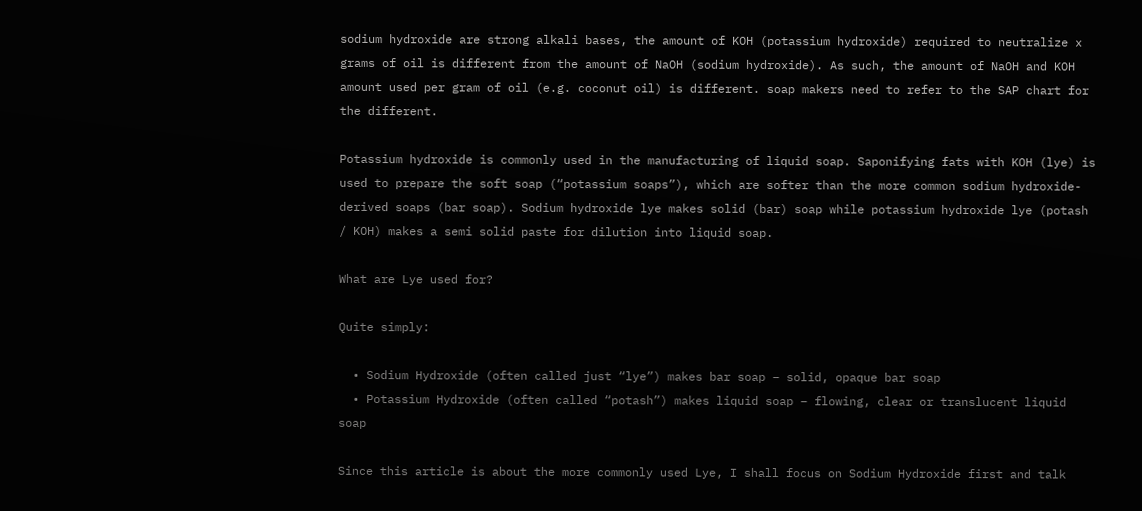sodium hydroxide are strong alkali bases, the amount of KOH (potassium hydroxide) required to neutralize x grams of oil is different from the amount of NaOH (sodium hydroxide). As such, the amount of NaOH and KOH amount used per gram of oil (e.g. coconut oil) is different. soap makers need to refer to the SAP chart for the different.

Potassium hydroxide is commonly used in the manufacturing of liquid soap. Saponifying fats with KOH (lye) is used to prepare the soft soap (“potassium soaps”), which are softer than the more common sodium hydroxide-derived soaps (bar soap). Sodium hydroxide lye makes solid (bar) soap while potassium hydroxide lye (potash / KOH) makes a semi solid paste for dilution into liquid soap.

What are Lye used for?

Quite simply:

  • Sodium Hydroxide (often called just “lye”) makes bar soap – solid, opaque bar soap
  • Potassium Hydroxide (often called “potash”) makes liquid soap – flowing, clear or translucent liquid soap

Since this article is about the more commonly used Lye, I shall focus on Sodium Hydroxide first and talk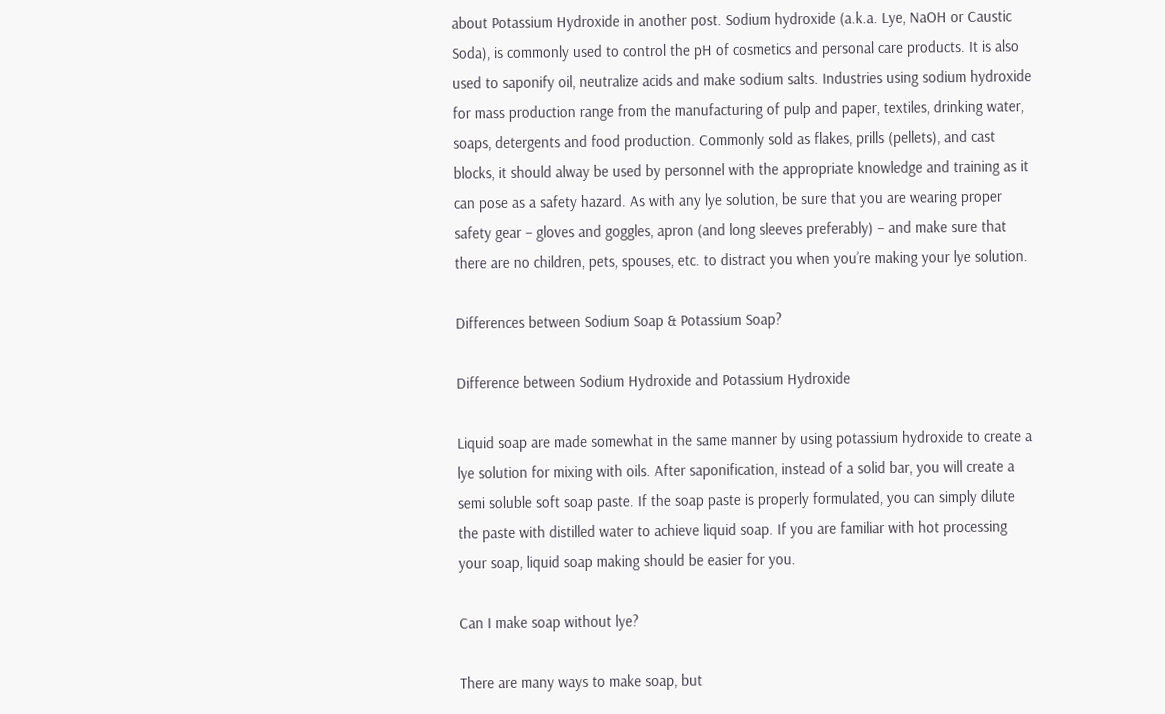about Potassium Hydroxide in another post. Sodium hydroxide (a.k.a. Lye, NaOH or Caustic Soda), is commonly used to control the pH of cosmetics and personal care products. It is also used to saponify oil, neutralize acids and make sodium salts. Industries using sodium hydroxide for mass production range from the manufacturing of pulp and paper, textiles, drinking water, soaps, detergents and food production. Commonly sold as flakes, prills (pellets), and cast blocks, it should alway be used by personnel with the appropriate knowledge and training as it can pose as a safety hazard. As with any lye solution, be sure that you are wearing proper safety gear – gloves and goggles, apron (and long sleeves preferably) – and make sure that there are no children, pets, spouses, etc. to distract you when you’re making your lye solution.

Differences between Sodium Soap & Potassium Soap?

Difference between Sodium Hydroxide and Potassium Hydroxide

Liquid soap are made somewhat in the same manner by using potassium hydroxide to create a lye solution for mixing with oils. After saponification, instead of a solid bar, you will create a semi soluble soft soap paste. If the soap paste is properly formulated, you can simply dilute the paste with distilled water to achieve liquid soap. If you are familiar with hot processing your soap, liquid soap making should be easier for you.

Can I make soap without lye?

There are many ways to make soap, but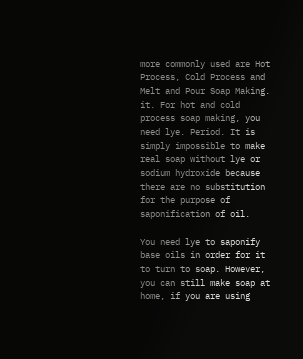more commonly used are Hot Process, Cold Process and Melt and Pour Soap Making. it. For hot and cold process soap making, you need lye. Period. It is simply impossible to make real soap without lye or sodium hydroxide because there are no substitution for the purpose of saponification of oil.

You need lye to saponify base oils in order for it to turn to soap. However, you can still make soap at home, if you are using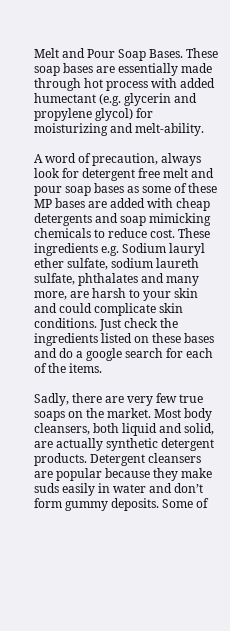Melt and Pour Soap Bases. These soap bases are essentially made through hot process with added humectant (e.g. glycerin and propylene glycol) for moisturizing and melt-ability.

A word of precaution, always look for detergent free melt and pour soap bases as some of these MP bases are added with cheap detergents and soap mimicking chemicals to reduce cost. These ingredients e.g. Sodium lauryl ether sulfate, sodium laureth sulfate, phthalates and many more, are harsh to your skin and could complicate skin conditions. Just check the ingredients listed on these bases and do a google search for each of the items.

Sadly, there are very few true soaps on the market. Most body cleansers, both liquid and solid, are actually synthetic detergent products. Detergent cleansers are popular because they make suds easily in water and don’t form gummy deposits. Some of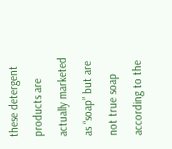these detergent products are actually marketed as “soap” but are not true soap according to the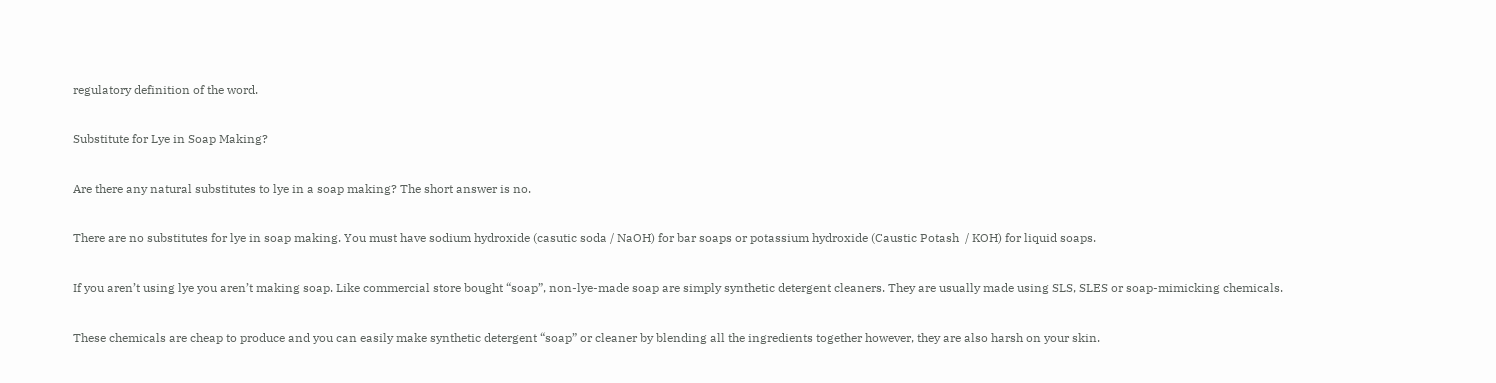regulatory definition of the word.

Substitute for Lye in Soap Making?

Are there any natural substitutes to lye in a soap making? The short answer is no.

There are no substitutes for lye in soap making. You must have sodium hydroxide (casutic soda / NaOH) for bar soaps or potassium hydroxide (Caustic Potash  / KOH) for liquid soaps.

If you aren’t using lye you aren’t making soap. Like commercial store bought “soap”, non-lye-made soap are simply synthetic detergent cleaners. They are usually made using SLS, SLES or soap-mimicking chemicals.

These chemicals are cheap to produce and you can easily make synthetic detergent “soap” or cleaner by blending all the ingredients together however, they are also harsh on your skin.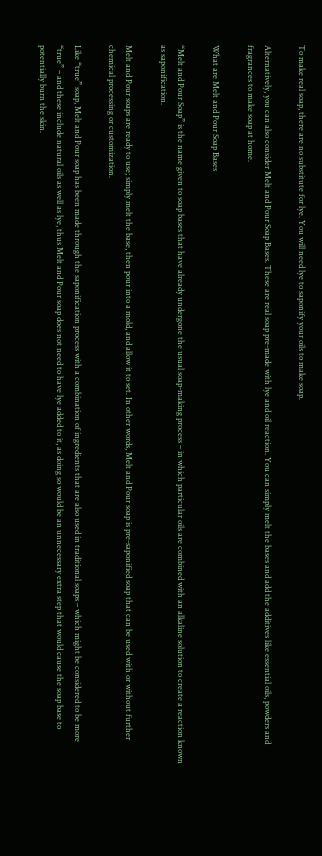To make real soap, there are no substitute for lye. You will need lye to saponify your oils to make soap.

Alternatively, you can also consider Melt and Pour Soap Bases. These are real soap pre-made with lye and oil reaction. You can simply melt the bases and add the additives like essential oils, powders and fragrances to make soap at home.

What are Melt and Pour Soap Bases

“Melt and Pour Soap” is the name given to soap bases that have already undergone the usual soap-making process – in which particular oils are combined with an alkaline solution to create a reaction known as saponification.

Melt and Pour soaps are ready to use; simply melt the base, then pour into a mold, and allow it to set. In other words, Melt and Pour soap is pre-saponified soap that can be used with or without further chemical processing or customization.

Like “true” soap, Melt and Pour soap has been made through the saponification process with a combination of ingredients that are also used in traditional soaps – which might be considered to be more “true” – and these include natural oils as well as lye, thus Melt and Pour soap does not need to have lye added to it, as doing so would be an unnecessary extra step that would cause the soap base to potentially burn the skin.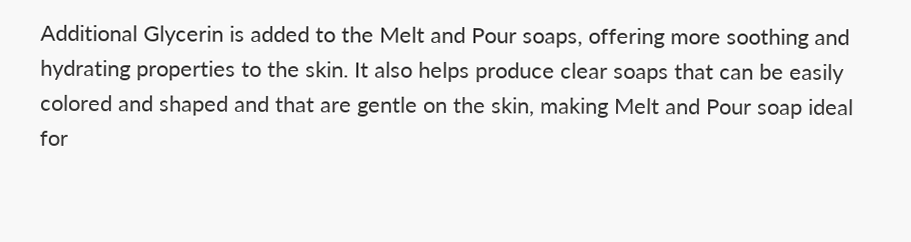Additional Glycerin is added to the Melt and Pour soaps, offering more soothing and hydrating properties to the skin. It also helps produce clear soaps that can be easily colored and shaped and that are gentle on the skin, making Melt and Pour soap ideal for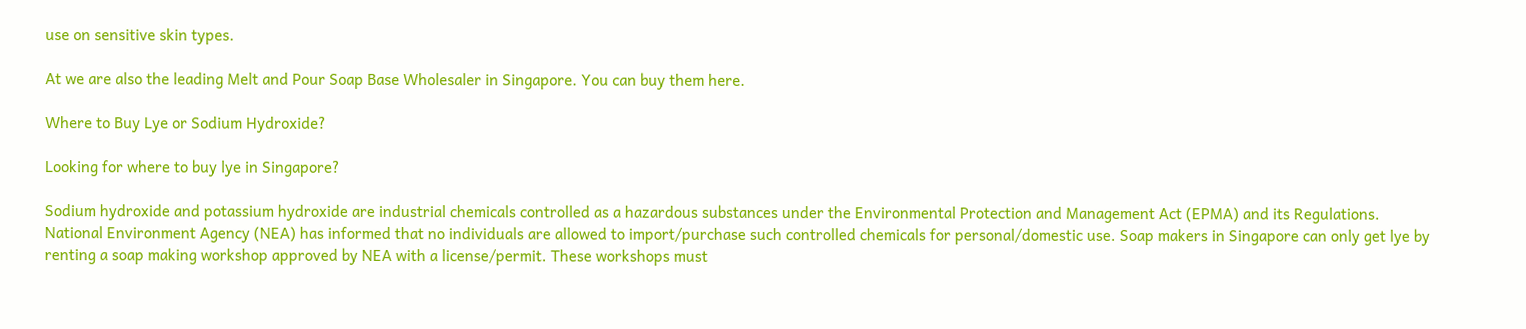use on sensitive skin types.

At we are also the leading Melt and Pour Soap Base Wholesaler in Singapore. You can buy them here.

Where to Buy Lye or Sodium Hydroxide?

Looking for where to buy lye in Singapore?

Sodium hydroxide and potassium hydroxide are industrial chemicals controlled as a hazardous substances under the Environmental Protection and Management Act (EPMA) and its Regulations. National Environment Agency (NEA) has informed that no individuals are allowed to import/purchase such controlled chemicals for personal/domestic use. Soap makers in Singapore can only get lye by renting a soap making workshop approved by NEA with a license/permit. These workshops must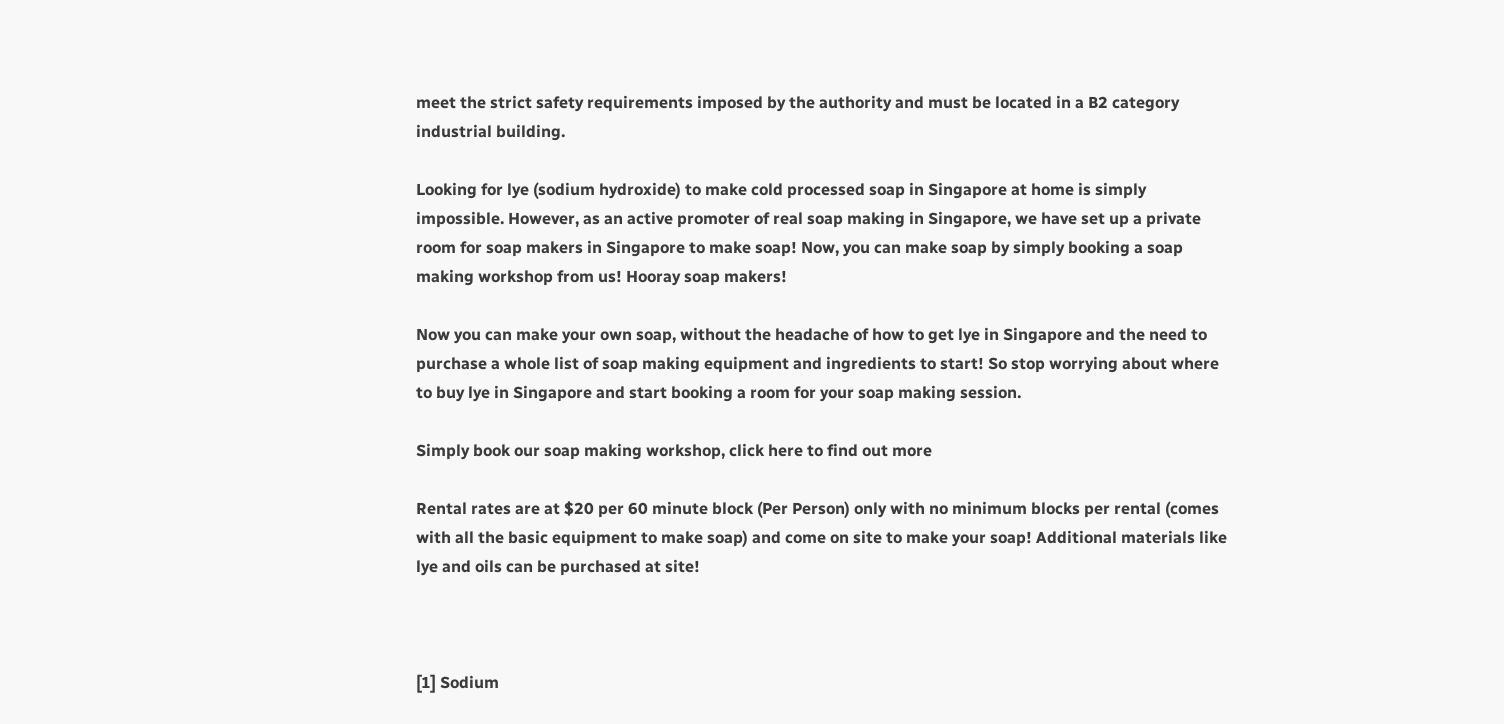meet the strict safety requirements imposed by the authority and must be located in a B2 category industrial building.

Looking for lye (sodium hydroxide) to make cold processed soap in Singapore at home is simply impossible. However, as an active promoter of real soap making in Singapore, we have set up a private room for soap makers in Singapore to make soap! Now, you can make soap by simply booking a soap making workshop from us! Hooray soap makers!

Now you can make your own soap, without the headache of how to get lye in Singapore and the need to purchase a whole list of soap making equipment and ingredients to start! So stop worrying about where to buy lye in Singapore and start booking a room for your soap making session.

Simply book our soap making workshop, click here to find out more

Rental rates are at $20 per 60 minute block (Per Person) only with no minimum blocks per rental (comes with all the basic equipment to make soap) and come on site to make your soap! Additional materials like lye and oils can be purchased at site!



[1] Sodium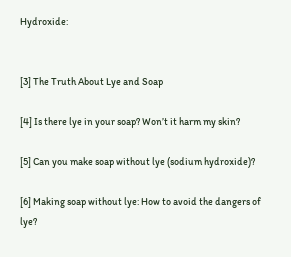Hydroxide:


[3] The Truth About Lye and Soap

[4] Is there lye in your soap? Won’t it harm my skin?

[5] Can you make soap without lye (sodium hydroxide)?

[6] Making soap without lye: How to avoid the dangers of lye?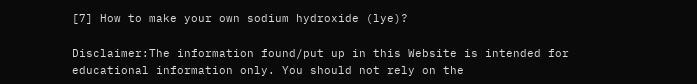[7] How to make your own sodium hydroxide (lye)?

Disclaimer:The information found/put up in this Website is intended for educational information only. You should not rely on the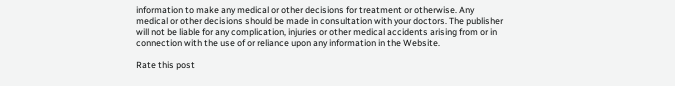information to make any medical or other decisions for treatment or otherwise. Any medical or other decisions should be made in consultation with your doctors. The publisher will not be liable for any complication, injuries or other medical accidents arising from or in connection with the use of or reliance upon any information in the Website.

Rate this post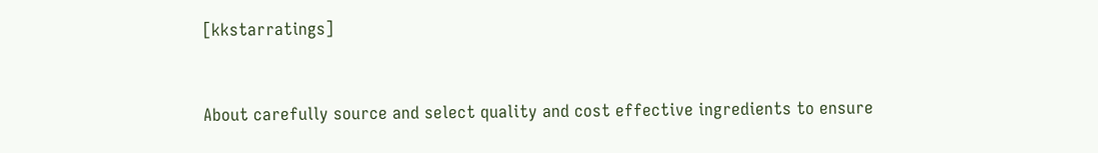[kkstarratings]


About carefully source and select quality and cost effective ingredients to ensure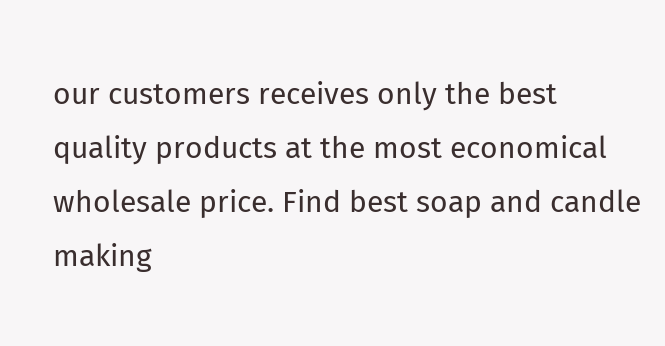our customers receives only the best quality products at the most economical wholesale price. Find best soap and candle making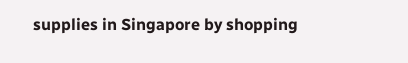supplies in Singapore by shopping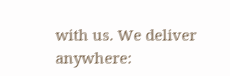with us. We deliver anywhere: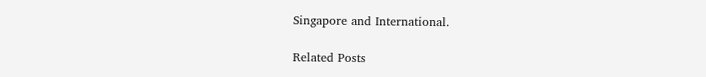Singapore and International.

Related Posts